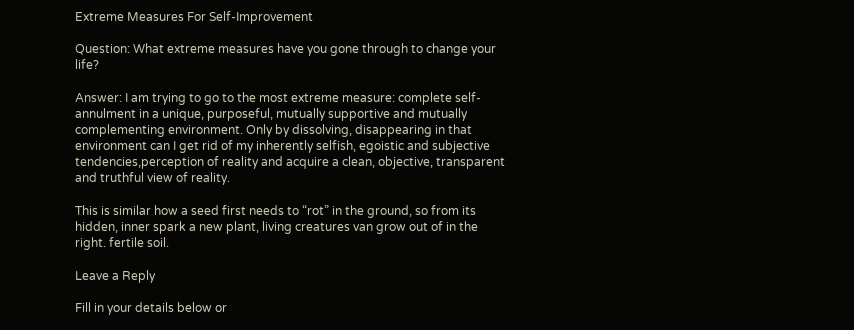Extreme Measures For Self-Improvement

Question: What extreme measures have you gone through to change your life?

Answer: I am trying to go to the most extreme measure: complete self-annulment in a unique, purposeful, mutually supportive and mutually complementing environment. Only by dissolving, disappearing in that environment can I get rid of my inherently selfish, egoistic and subjective tendencies,perception of reality and acquire a clean, objective, transparent and truthful view of reality.

This is similar how a seed first needs to “rot” in the ground, so from its hidden, inner spark a new plant, living creatures van grow out of in the right. fertile soil.

Leave a Reply

Fill in your details below or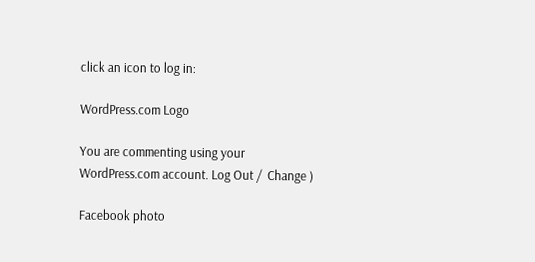click an icon to log in:

WordPress.com Logo

You are commenting using your WordPress.com account. Log Out /  Change )

Facebook photo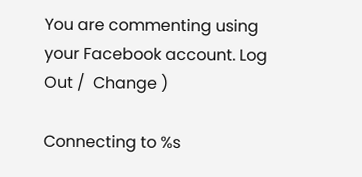You are commenting using your Facebook account. Log Out /  Change )

Connecting to %s